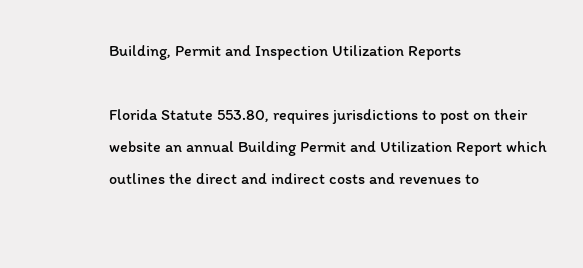Building, Permit and Inspection Utilization Reports

Florida Statute 553.80, requires jurisdictions to post on their website an annual Building Permit and Utilization Report which outlines the direct and indirect costs and revenues to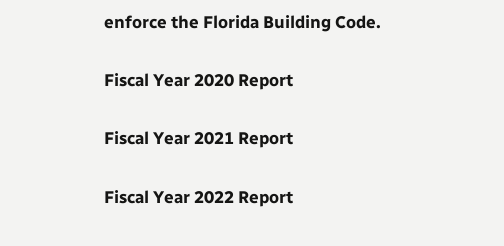enforce the Florida Building Code.

Fiscal Year 2020 Report

Fiscal Year 2021 Report

Fiscal Year 2022 Report